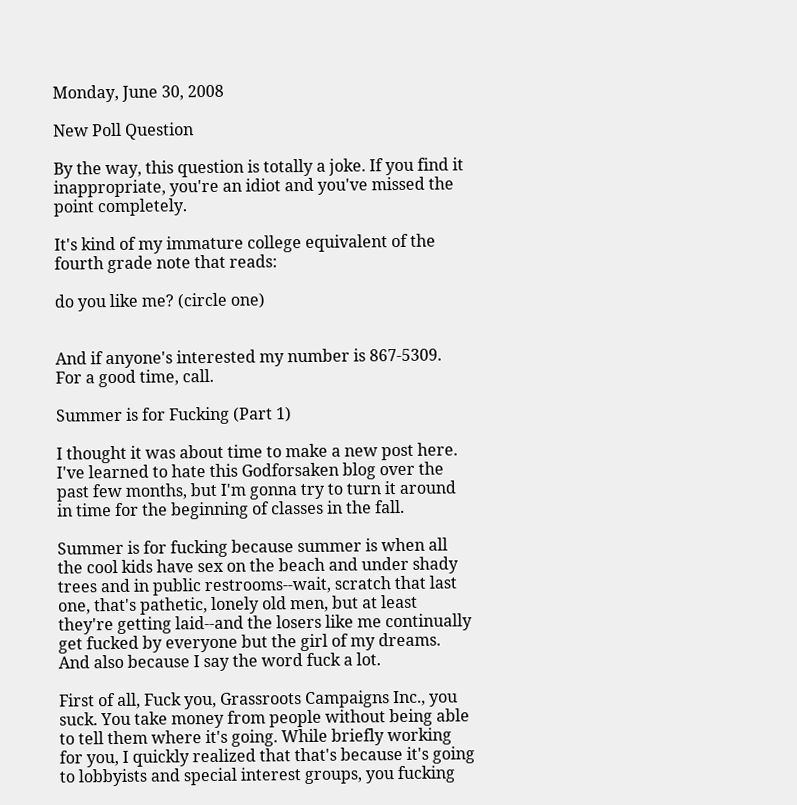Monday, June 30, 2008

New Poll Question

By the way, this question is totally a joke. If you find it inappropriate, you're an idiot and you've missed the point completely.

It's kind of my immature college equivalent of the fourth grade note that reads:

do you like me? (circle one)


And if anyone's interested my number is 867-5309. For a good time, call.

Summer is for Fucking (Part 1)

I thought it was about time to make a new post here. I've learned to hate this Godforsaken blog over the past few months, but I'm gonna try to turn it around in time for the beginning of classes in the fall.

Summer is for fucking because summer is when all the cool kids have sex on the beach and under shady trees and in public restrooms--wait, scratch that last one, that's pathetic, lonely old men, but at least they're getting laid--and the losers like me continually get fucked by everyone but the girl of my dreams. And also because I say the word fuck a lot.

First of all, Fuck you, Grassroots Campaigns Inc., you suck. You take money from people without being able to tell them where it's going. While briefly working for you, I quickly realized that that's because it's going to lobbyists and special interest groups, you fucking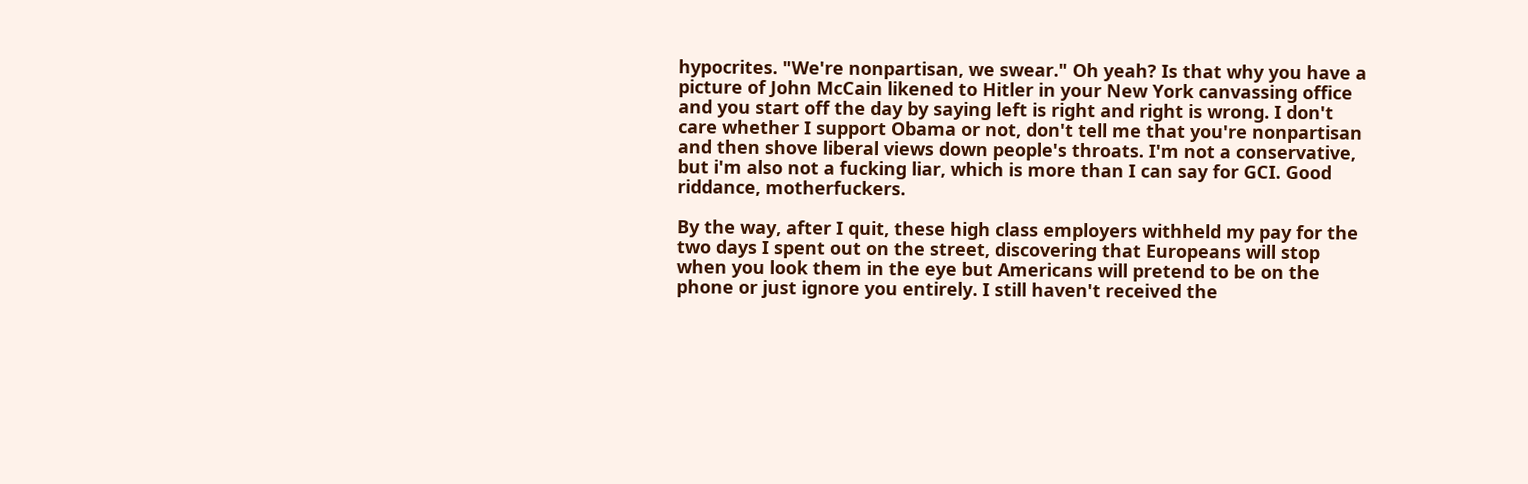hypocrites. "We're nonpartisan, we swear." Oh yeah? Is that why you have a picture of John McCain likened to Hitler in your New York canvassing office and you start off the day by saying left is right and right is wrong. I don't care whether I support Obama or not, don't tell me that you're nonpartisan and then shove liberal views down people's throats. I'm not a conservative, but i'm also not a fucking liar, which is more than I can say for GCI. Good riddance, motherfuckers.

By the way, after I quit, these high class employers withheld my pay for the two days I spent out on the street, discovering that Europeans will stop when you look them in the eye but Americans will pretend to be on the phone or just ignore you entirely. I still haven't received the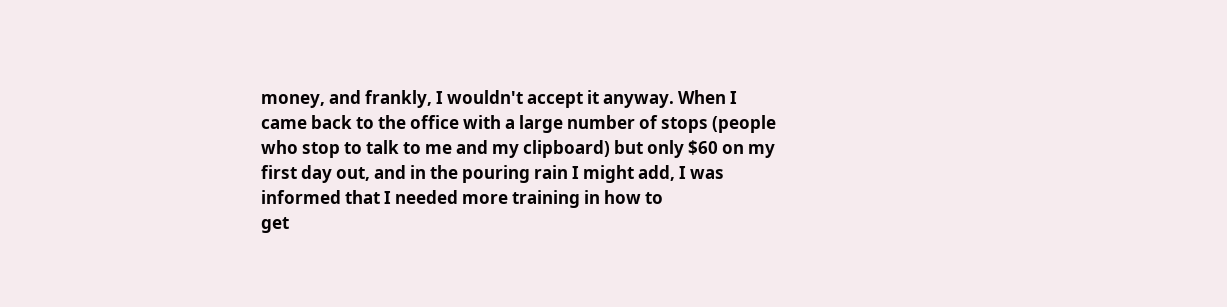money, and frankly, I wouldn't accept it anyway. When I came back to the office with a large number of stops (people who stop to talk to me and my clipboard) but only $60 on my first day out, and in the pouring rain I might add, I was informed that I needed more training in how to
get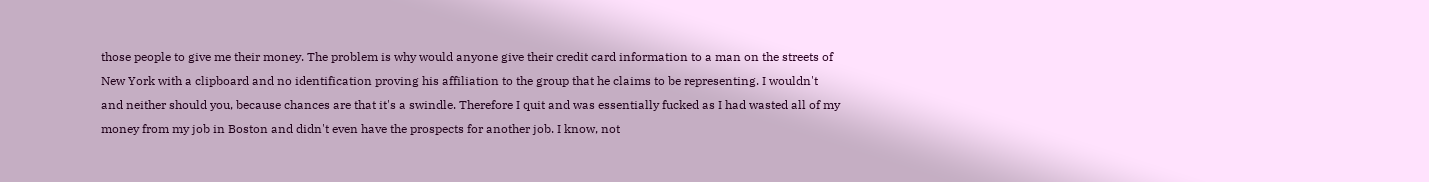those people to give me their money. The problem is why would anyone give their credit card information to a man on the streets of New York with a clipboard and no identification proving his affiliation to the group that he claims to be representing. I wouldn't and neither should you, because chances are that it's a swindle. Therefore I quit and was essentially fucked as I had wasted all of my money from my job in Boston and didn't even have the prospects for another job. I know, not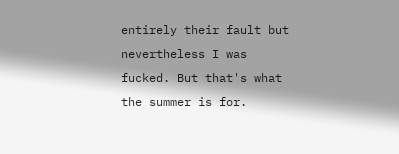entirely their fault but nevertheless I was fucked. But that's what the summer is for.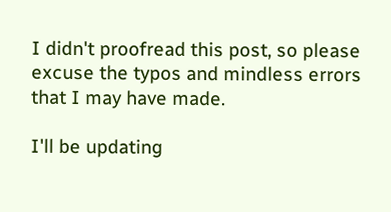I didn't proofread this post, so please excuse the typos and mindless errors that I may have made.

I'll be updating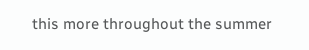this more throughout the summer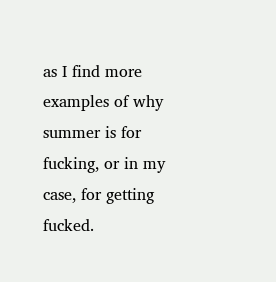as I find more examples of why summer is for fucking, or in my case, for getting fucked.